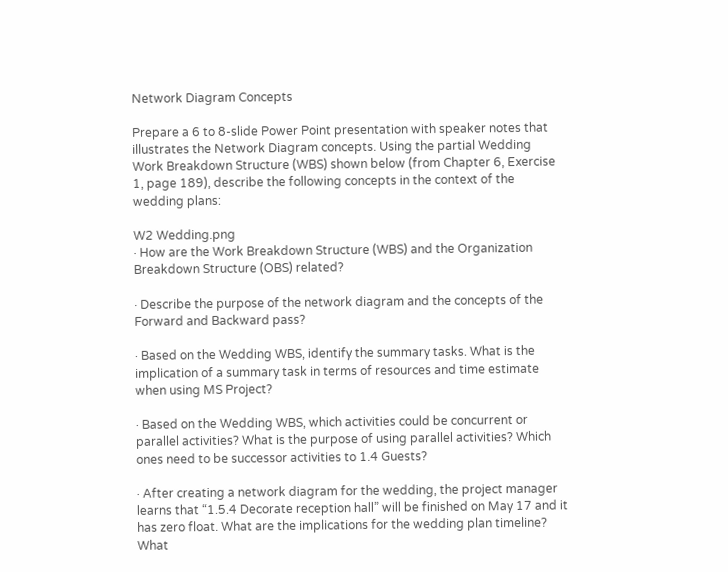Network Diagram Concepts

Prepare a 6 to 8-slide Power Point presentation with speaker notes that illustrates the Network Diagram concepts. Using the partial Wedding Work Breakdown Structure (WBS) shown below (from Chapter 6, Exercise 1, page 189), describe the following concepts in the context of the wedding plans:

W2 Wedding.png
· How are the Work Breakdown Structure (WBS) and the Organization Breakdown Structure (OBS) related?

· Describe the purpose of the network diagram and the concepts of the Forward and Backward pass?

· Based on the Wedding WBS, identify the summary tasks. What is the implication of a summary task in terms of resources and time estimate when using MS Project?

· Based on the Wedding WBS, which activities could be concurrent or parallel activities? What is the purpose of using parallel activities? Which ones need to be successor activities to 1.4 Guests?

· After creating a network diagram for the wedding, the project manager learns that “1.5.4 Decorate reception hall” will be finished on May 17 and it has zero float. What are the implications for the wedding plan timeline? What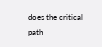does the critical path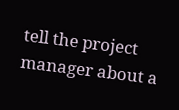tell the project manager about a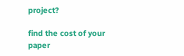project?

find the cost of your paper